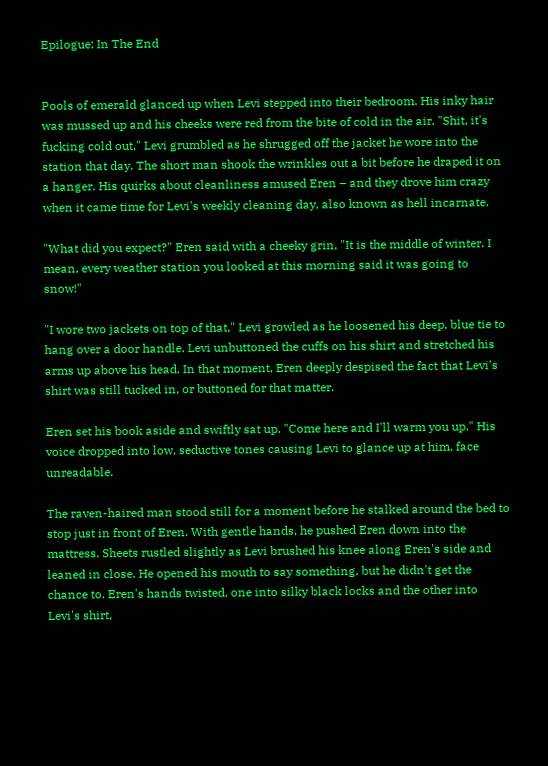Epilogue: In The End


Pools of emerald glanced up when Levi stepped into their bedroom. His inky hair was mussed up and his cheeks were red from the bite of cold in the air. "Shit, it's fucking cold out," Levi grumbled as he shrugged off the jacket he wore into the station that day. The short man shook the wrinkles out a bit before he draped it on a hanger. His quirks about cleanliness amused Eren – and they drove him crazy when it came time for Levi's weekly cleaning day, also known as hell incarnate.

"What did you expect?" Eren said with a cheeky grin, "It is the middle of winter. I mean, every weather station you looked at this morning said it was going to snow!"

"I wore two jackets on top of that," Levi growled as he loosened his deep, blue tie to hang over a door handle. Levi unbuttoned the cuffs on his shirt and stretched his arms up above his head. In that moment, Eren deeply despised the fact that Levi's shirt was still tucked in, or buttoned for that matter.

Eren set his book aside and swiftly sat up. "Come here and I'll warm you up." His voice dropped into low, seductive tones causing Levi to glance up at him, face unreadable.

The raven-haired man stood still for a moment before he stalked around the bed to stop just in front of Eren. With gentle hands, he pushed Eren down into the mattress. Sheets rustled slightly as Levi brushed his knee along Eren's side and leaned in close. He opened his mouth to say something, but he didn't get the chance to. Eren's hands twisted, one into silky black locks and the other into Levi's shirt,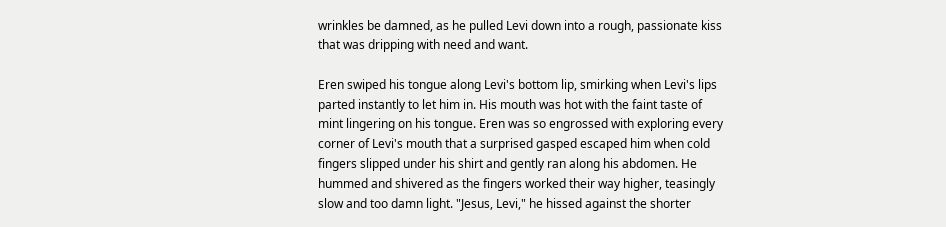wrinkles be damned, as he pulled Levi down into a rough, passionate kiss that was dripping with need and want.

Eren swiped his tongue along Levi's bottom lip, smirking when Levi's lips parted instantly to let him in. His mouth was hot with the faint taste of mint lingering on his tongue. Eren was so engrossed with exploring every corner of Levi's mouth that a surprised gasped escaped him when cold fingers slipped under his shirt and gently ran along his abdomen. He hummed and shivered as the fingers worked their way higher, teasingly slow and too damn light. "Jesus, Levi," he hissed against the shorter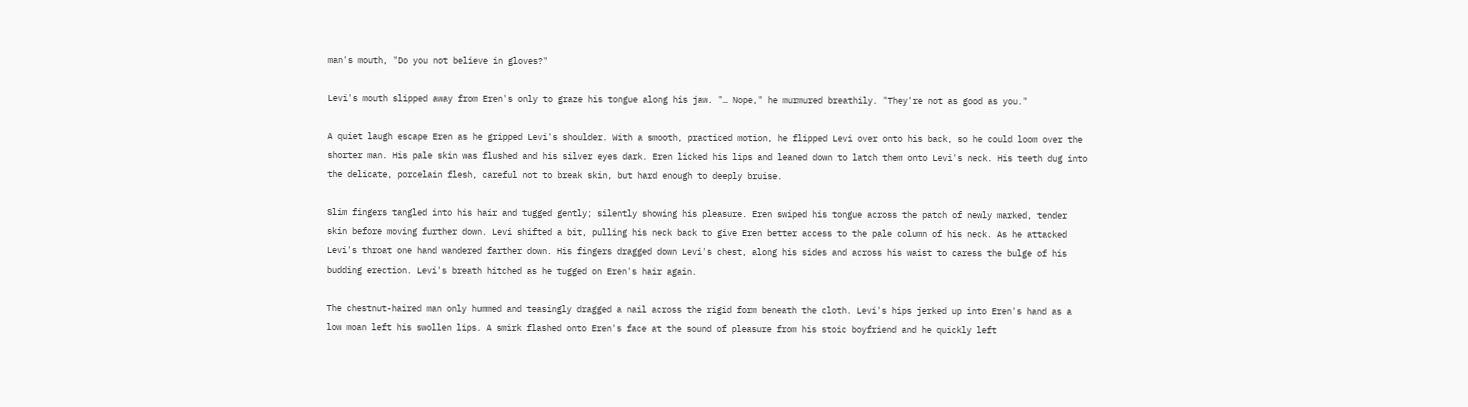man's mouth, "Do you not believe in gloves?"

Levi's mouth slipped away from Eren's only to graze his tongue along his jaw. "… Nope," he murmured breathily. "They're not as good as you."

A quiet laugh escape Eren as he gripped Levi's shoulder. With a smooth, practiced motion, he flipped Levi over onto his back, so he could loom over the shorter man. His pale skin was flushed and his silver eyes dark. Eren licked his lips and leaned down to latch them onto Levi's neck. His teeth dug into the delicate, porcelain flesh, careful not to break skin, but hard enough to deeply bruise.

Slim fingers tangled into his hair and tugged gently; silently showing his pleasure. Eren swiped his tongue across the patch of newly marked, tender skin before moving further down. Levi shifted a bit, pulling his neck back to give Eren better access to the pale column of his neck. As he attacked Levi's throat one hand wandered farther down. His fingers dragged down Levi's chest, along his sides and across his waist to caress the bulge of his budding erection. Levi's breath hitched as he tugged on Eren's hair again.

The chestnut-haired man only hummed and teasingly dragged a nail across the rigid form beneath the cloth. Levi's hips jerked up into Eren's hand as a low moan left his swollen lips. A smirk flashed onto Eren's face at the sound of pleasure from his stoic boyfriend and he quickly left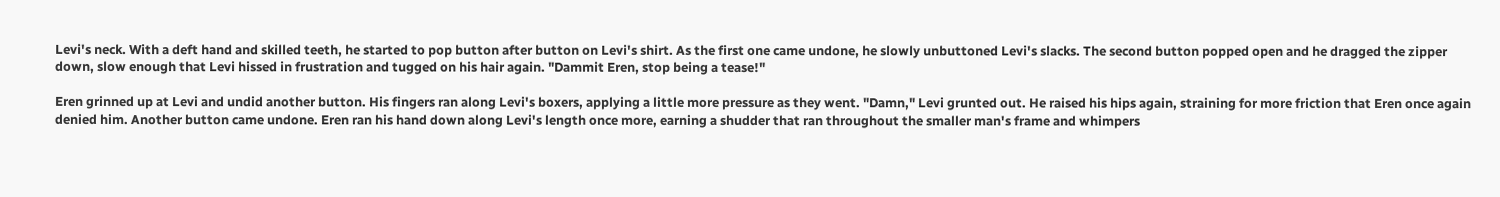Levi's neck. With a deft hand and skilled teeth, he started to pop button after button on Levi's shirt. As the first one came undone, he slowly unbuttoned Levi's slacks. The second button popped open and he dragged the zipper down, slow enough that Levi hissed in frustration and tugged on his hair again. "Dammit Eren, stop being a tease!"

Eren grinned up at Levi and undid another button. His fingers ran along Levi's boxers, applying a little more pressure as they went. "Damn," Levi grunted out. He raised his hips again, straining for more friction that Eren once again denied him. Another button came undone. Eren ran his hand down along Levi's length once more, earning a shudder that ran throughout the smaller man's frame and whimpers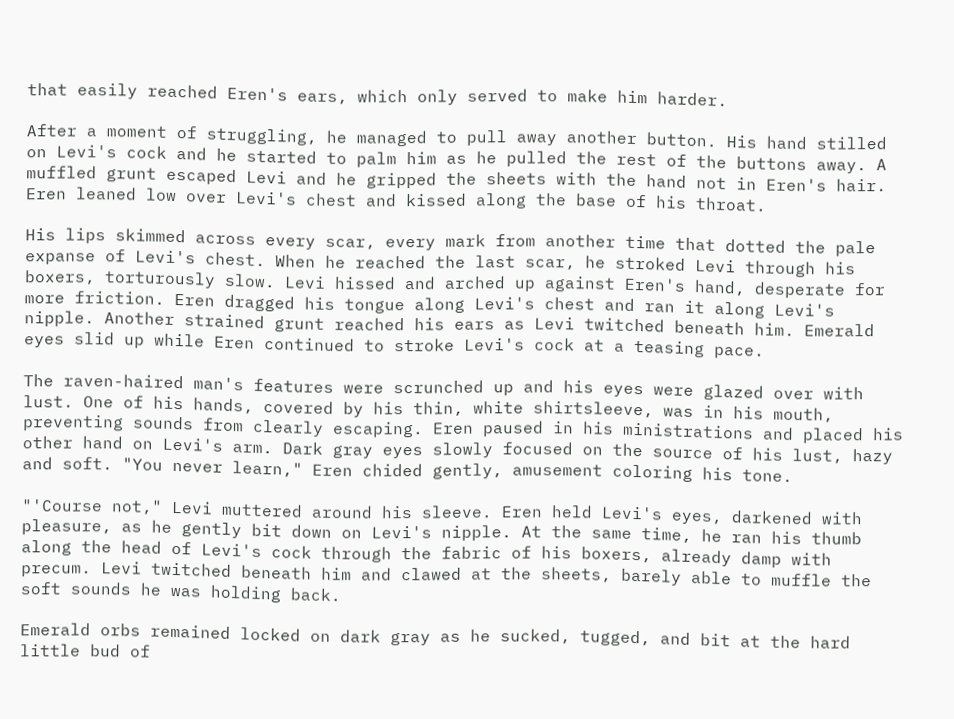that easily reached Eren's ears, which only served to make him harder.

After a moment of struggling, he managed to pull away another button. His hand stilled on Levi's cock and he started to palm him as he pulled the rest of the buttons away. A muffled grunt escaped Levi and he gripped the sheets with the hand not in Eren's hair. Eren leaned low over Levi's chest and kissed along the base of his throat.

His lips skimmed across every scar, every mark from another time that dotted the pale expanse of Levi's chest. When he reached the last scar, he stroked Levi through his boxers, torturously slow. Levi hissed and arched up against Eren's hand, desperate for more friction. Eren dragged his tongue along Levi's chest and ran it along Levi's nipple. Another strained grunt reached his ears as Levi twitched beneath him. Emerald eyes slid up while Eren continued to stroke Levi's cock at a teasing pace.

The raven-haired man's features were scrunched up and his eyes were glazed over with lust. One of his hands, covered by his thin, white shirtsleeve, was in his mouth, preventing sounds from clearly escaping. Eren paused in his ministrations and placed his other hand on Levi's arm. Dark gray eyes slowly focused on the source of his lust, hazy and soft. "You never learn," Eren chided gently, amusement coloring his tone.

"'Course not," Levi muttered around his sleeve. Eren held Levi's eyes, darkened with pleasure, as he gently bit down on Levi's nipple. At the same time, he ran his thumb along the head of Levi's cock through the fabric of his boxers, already damp with precum. Levi twitched beneath him and clawed at the sheets, barely able to muffle the soft sounds he was holding back.

Emerald orbs remained locked on dark gray as he sucked, tugged, and bit at the hard little bud of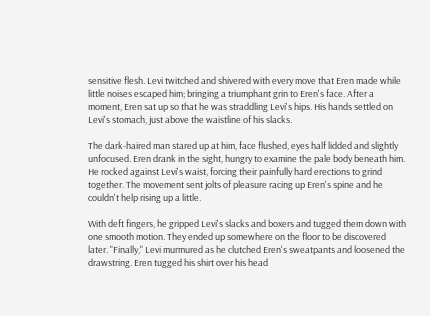sensitive flesh. Levi twitched and shivered with every move that Eren made while little noises escaped him; bringing a triumphant grin to Eren's face. After a moment, Eren sat up so that he was straddling Levi's hips. His hands settled on Levi's stomach, just above the waistline of his slacks.

The dark-haired man stared up at him, face flushed, eyes half lidded and slightly unfocused. Eren drank in the sight, hungry to examine the pale body beneath him. He rocked against Levi's waist, forcing their painfully hard erections to grind together. The movement sent jolts of pleasure racing up Eren's spine and he couldn't help rising up a little.

With deft fingers, he gripped Levi's slacks and boxers and tugged them down with one smooth motion. They ended up somewhere on the floor to be discovered later. "Finally," Levi murmured as he clutched Eren's sweatpants and loosened the drawstring. Eren tugged his shirt over his head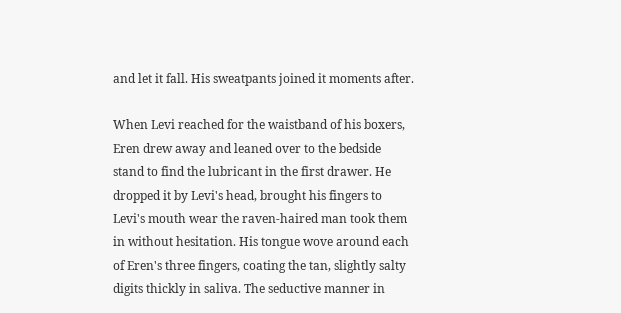and let it fall. His sweatpants joined it moments after.

When Levi reached for the waistband of his boxers, Eren drew away and leaned over to the bedside stand to find the lubricant in the first drawer. He dropped it by Levi's head, brought his fingers to Levi's mouth wear the raven-haired man took them in without hesitation. His tongue wove around each of Eren's three fingers, coating the tan, slightly salty digits thickly in saliva. The seductive manner in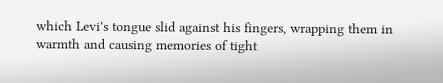which Levi's tongue slid against his fingers, wrapping them in warmth and causing memories of tight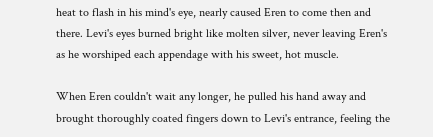heat to flash in his mind's eye, nearly caused Eren to come then and there. Levi's eyes burned bright like molten silver, never leaving Eren's as he worshiped each appendage with his sweet, hot muscle.

When Eren couldn't wait any longer, he pulled his hand away and brought thoroughly coated fingers down to Levi's entrance, feeling the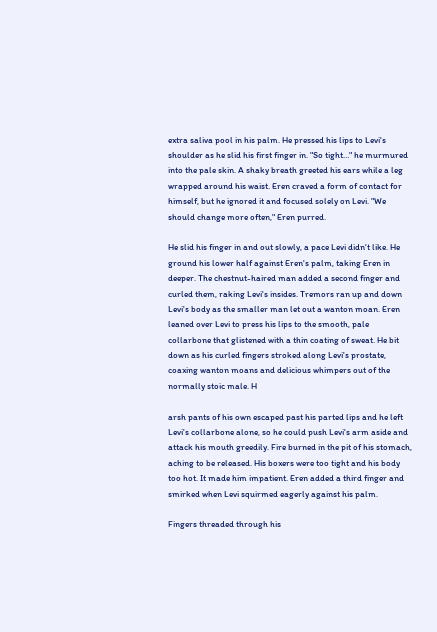extra saliva pool in his palm. He pressed his lips to Levi's shoulder as he slid his first finger in. "So tight…" he murmured into the pale skin. A shaky breath greeted his ears while a leg wrapped around his waist. Eren craved a form of contact for himself, but he ignored it and focused solely on Levi. "We should change more often," Eren purred.

He slid his finger in and out slowly, a pace Levi didn't like. He ground his lower half against Eren's palm, taking Eren in deeper. The chestnut-haired man added a second finger and curled them, raking Levi's insides. Tremors ran up and down Levi's body as the smaller man let out a wanton moan. Eren leaned over Levi to press his lips to the smooth, pale collarbone that glistened with a thin coating of sweat. He bit down as his curled fingers stroked along Levi's prostate, coaxing wanton moans and delicious whimpers out of the normally stoic male. H

arsh pants of his own escaped past his parted lips and he left Levi's collarbone alone, so he could push Levi's arm aside and attack his mouth greedily. Fire burned in the pit of his stomach, aching to be released. His boxers were too tight and his body too hot. It made him impatient. Eren added a third finger and smirked when Levi squirmed eagerly against his palm.

Fingers threaded through his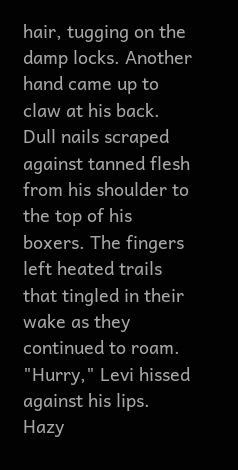hair, tugging on the damp locks. Another hand came up to claw at his back. Dull nails scraped against tanned flesh from his shoulder to the top of his boxers. The fingers left heated trails that tingled in their wake as they continued to roam. "Hurry," Levi hissed against his lips. Hazy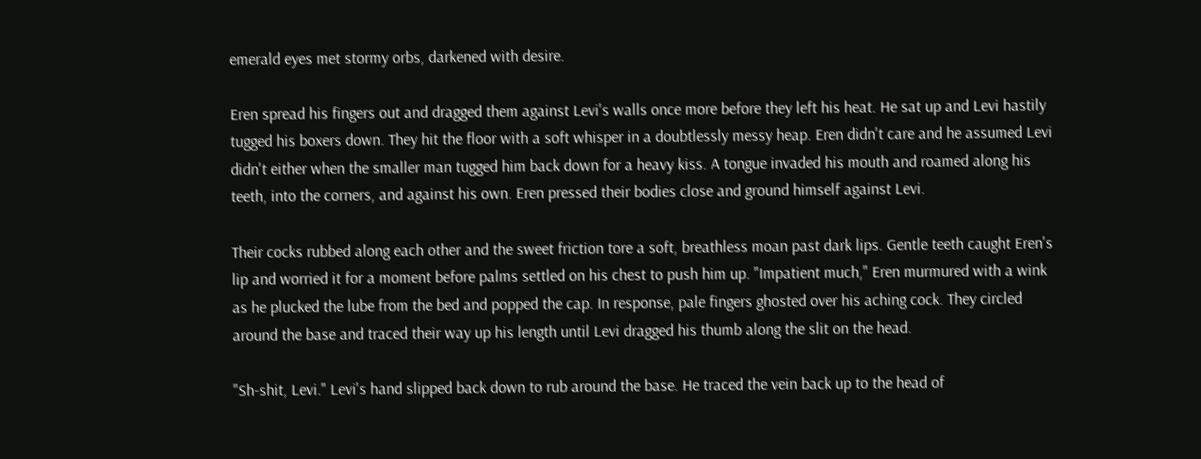emerald eyes met stormy orbs, darkened with desire.

Eren spread his fingers out and dragged them against Levi's walls once more before they left his heat. He sat up and Levi hastily tugged his boxers down. They hit the floor with a soft whisper in a doubtlessly messy heap. Eren didn't care and he assumed Levi didn't either when the smaller man tugged him back down for a heavy kiss. A tongue invaded his mouth and roamed along his teeth, into the corners, and against his own. Eren pressed their bodies close and ground himself against Levi.

Their cocks rubbed along each other and the sweet friction tore a soft, breathless moan past dark lips. Gentle teeth caught Eren's lip and worried it for a moment before palms settled on his chest to push him up. "Impatient much," Eren murmured with a wink as he plucked the lube from the bed and popped the cap. In response, pale fingers ghosted over his aching cock. They circled around the base and traced their way up his length until Levi dragged his thumb along the slit on the head.

"Sh-shit, Levi." Levi's hand slipped back down to rub around the base. He traced the vein back up to the head of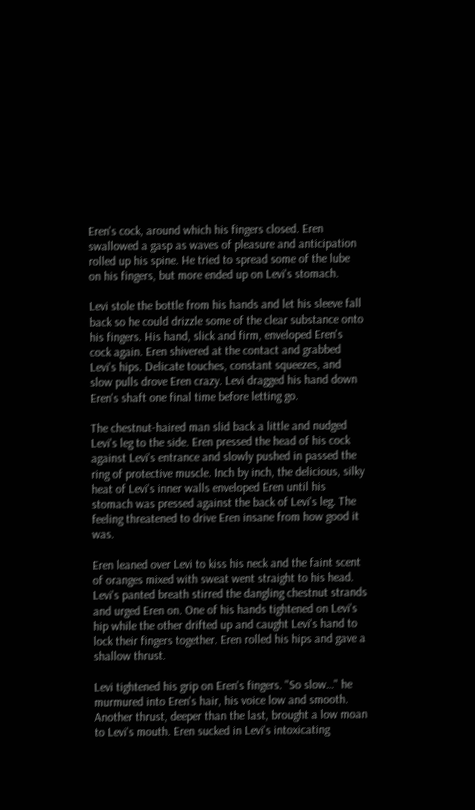Eren's cock, around which his fingers closed. Eren swallowed a gasp as waves of pleasure and anticipation rolled up his spine. He tried to spread some of the lube on his fingers, but more ended up on Levi's stomach.

Levi stole the bottle from his hands and let his sleeve fall back so he could drizzle some of the clear substance onto his fingers. His hand, slick and firm, enveloped Eren's cock again. Eren shivered at the contact and grabbed Levi's hips. Delicate touches, constant squeezes, and slow pulls drove Eren crazy. Levi dragged his hand down Eren's shaft one final time before letting go.

The chestnut-haired man slid back a little and nudged Levi's leg to the side. Eren pressed the head of his cock against Levi's entrance and slowly pushed in passed the ring of protective muscle. Inch by inch, the delicious, silky heat of Levi's inner walls enveloped Eren until his stomach was pressed against the back of Levi's leg. The feeling threatened to drive Eren insane from how good it was.

Eren leaned over Levi to kiss his neck and the faint scent of oranges mixed with sweat went straight to his head. Levi's panted breath stirred the dangling chestnut strands and urged Eren on. One of his hands tightened on Levi's hip while the other drifted up and caught Levi's hand to lock their fingers together. Eren rolled his hips and gave a shallow thrust.

Levi tightened his grip on Eren's fingers. "So slow…" he murmured into Eren's hair, his voice low and smooth. Another thrust, deeper than the last, brought a low moan to Levi's mouth. Eren sucked in Levi's intoxicating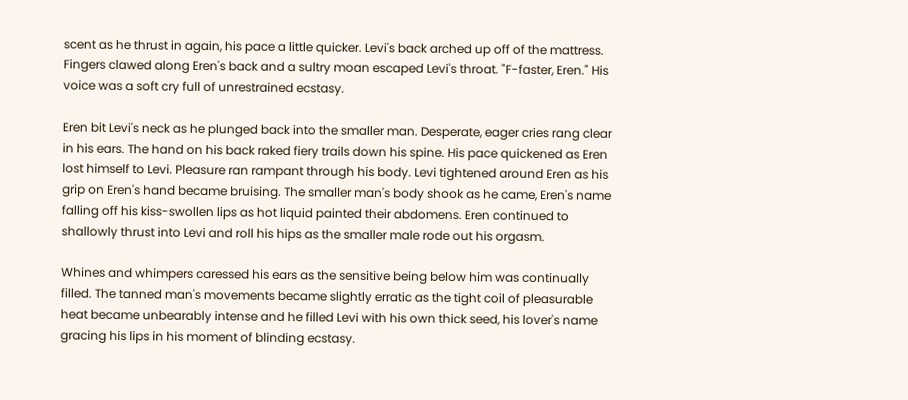scent as he thrust in again, his pace a little quicker. Levi's back arched up off of the mattress. Fingers clawed along Eren's back and a sultry moan escaped Levi's throat. "F-faster, Eren." His voice was a soft cry full of unrestrained ecstasy.

Eren bit Levi's neck as he plunged back into the smaller man. Desperate, eager cries rang clear in his ears. The hand on his back raked fiery trails down his spine. His pace quickened as Eren lost himself to Levi. Pleasure ran rampant through his body. Levi tightened around Eren as his grip on Eren's hand became bruising. The smaller man's body shook as he came, Eren's name falling off his kiss-swollen lips as hot liquid painted their abdomens. Eren continued to shallowly thrust into Levi and roll his hips as the smaller male rode out his orgasm.

Whines and whimpers caressed his ears as the sensitive being below him was continually filled. The tanned man's movements became slightly erratic as the tight coil of pleasurable heat became unbearably intense and he filled Levi with his own thick seed, his lover's name gracing his lips in his moment of blinding ecstasy.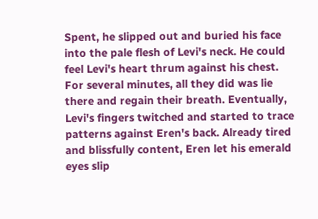Spent, he slipped out and buried his face into the pale flesh of Levi's neck. He could feel Levi's heart thrum against his chest. For several minutes, all they did was lie there and regain their breath. Eventually, Levi's fingers twitched and started to trace patterns against Eren's back. Already tired and blissfully content, Eren let his emerald eyes slip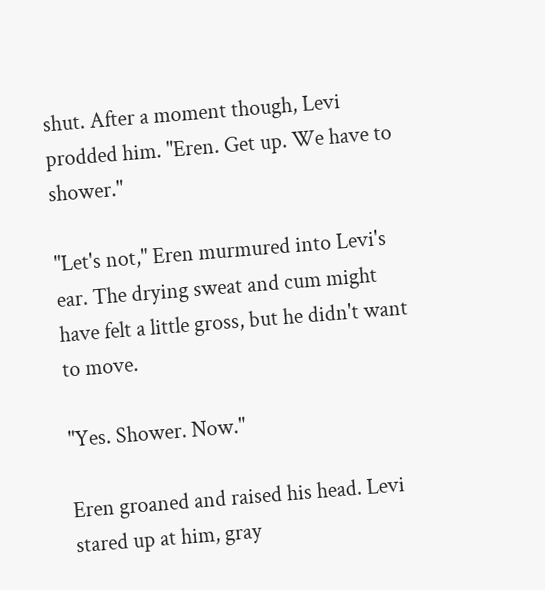shut. After a moment though, Levi prodded him. "Eren. Get up. We have to shower."

"Let's not," Eren murmured into Levi's ear. The drying sweat and cum might have felt a little gross, but he didn't want to move.

"Yes. Shower. Now."

Eren groaned and raised his head. Levi stared up at him, gray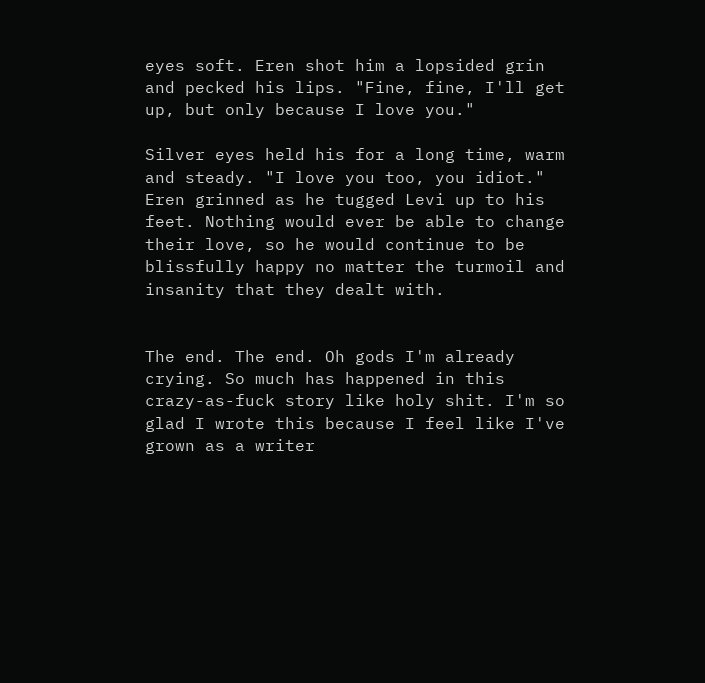eyes soft. Eren shot him a lopsided grin and pecked his lips. "Fine, fine, I'll get up, but only because I love you."

Silver eyes held his for a long time, warm and steady. "I love you too, you idiot." Eren grinned as he tugged Levi up to his feet. Nothing would ever be able to change their love, so he would continue to be blissfully happy no matter the turmoil and insanity that they dealt with.


The end. The end. Oh gods I'm already crying. So much has happened in this crazy-as-fuck story like holy shit. I'm so glad I wrote this because I feel like I've grown as a writer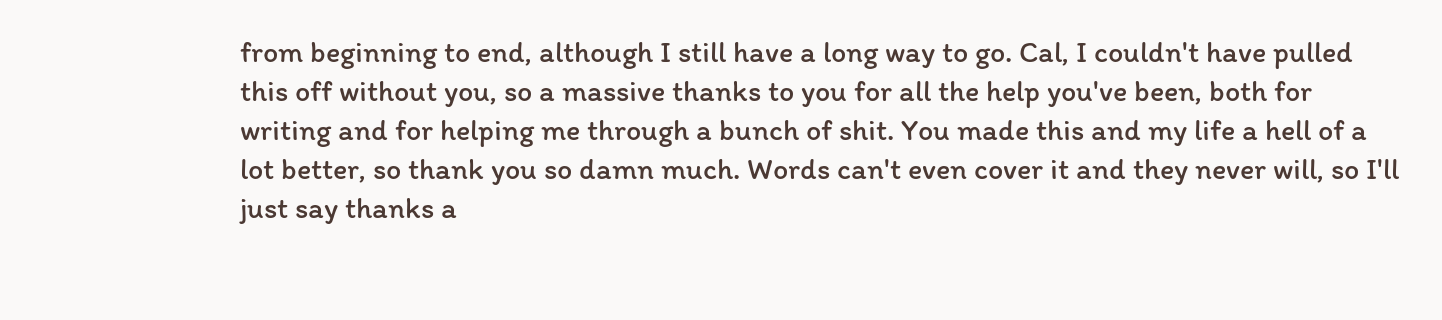from beginning to end, although I still have a long way to go. Cal, I couldn't have pulled this off without you, so a massive thanks to you for all the help you've been, both for writing and for helping me through a bunch of shit. You made this and my life a hell of a lot better, so thank you so damn much. Words can't even cover it and they never will, so I'll just say thanks a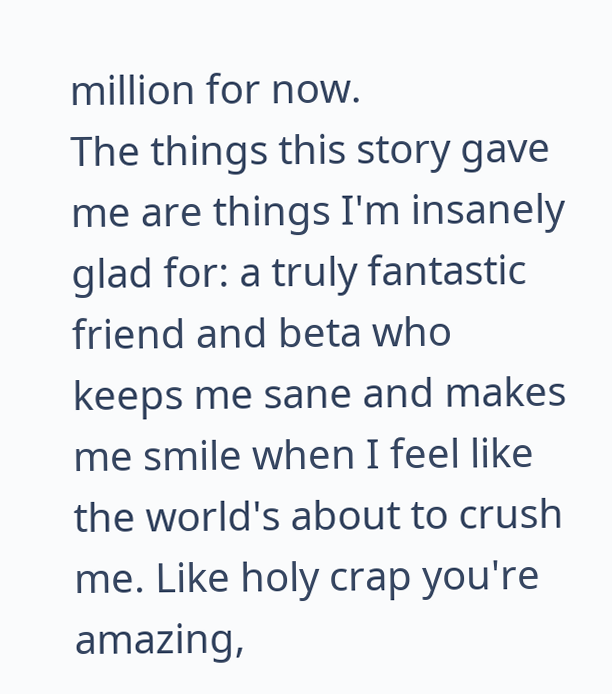million for now.
The things this story gave me are things I'm insanely glad for: a truly fantastic friend and beta who keeps me sane and makes me smile when I feel like the world's about to crush me. Like holy crap you're amazing,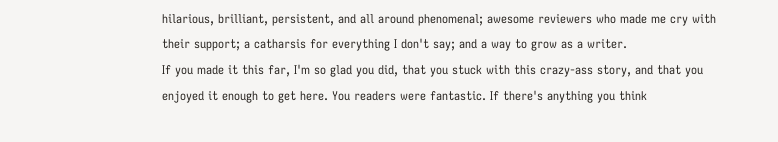hilarious, brilliant, persistent, and all around phenomenal; awesome reviewers who made me cry with their support; a catharsis for everything I don't say; and a way to grow as a writer.
If you made it this far, I'm so glad you did, that you stuck with this crazy-ass story, and that you enjoyed it enough to get here. You readers were fantastic. If there's anything you think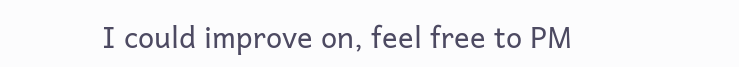I could improve on, feel free to PM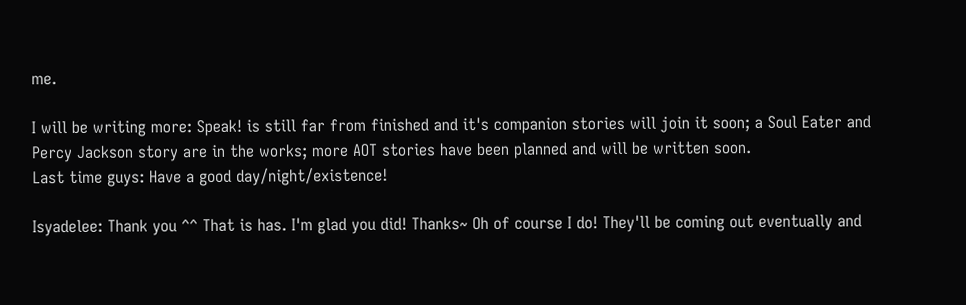me.

I will be writing more: Speak! is still far from finished and it's companion stories will join it soon; a Soul Eater and Percy Jackson story are in the works; more AOT stories have been planned and will be written soon.
Last time guys: Have a good day/night/existence!

Isyadelee: Thank you ^^ That is has. I'm glad you did! Thanks~ Oh of course I do! They'll be coming out eventually and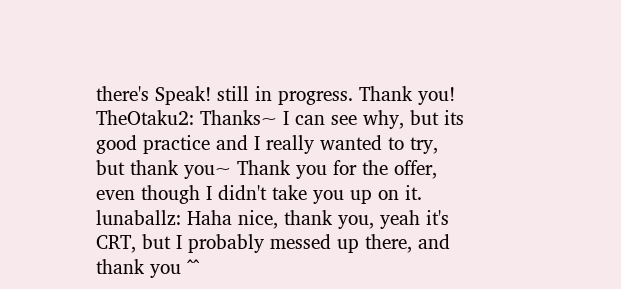there's Speak! still in progress. Thank you!
TheOtaku2: Thanks~ I can see why, but its good practice and I really wanted to try, but thank you~ Thank you for the offer, even though I didn't take you up on it.
lunaballz: Haha nice, thank you, yeah it's CRT, but I probably messed up there, and thank you ^^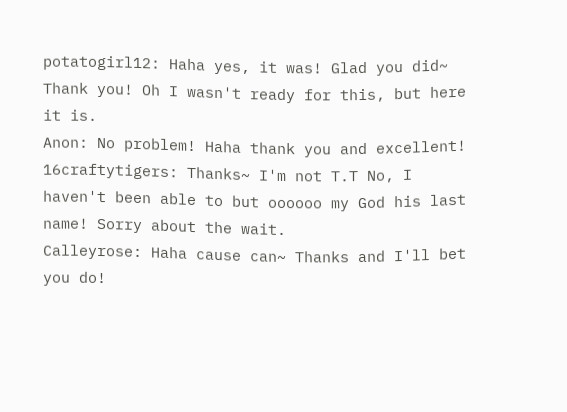potatogirl12: Haha yes, it was! Glad you did~ Thank you! Oh I wasn't ready for this, but here it is.
Anon: No problem! Haha thank you and excellent!
16craftytigers: Thanks~ I'm not T.T No, I haven't been able to but oooooo my God his last name! Sorry about the wait.
Calleyrose: Haha cause can~ Thanks and I'll bet you do!